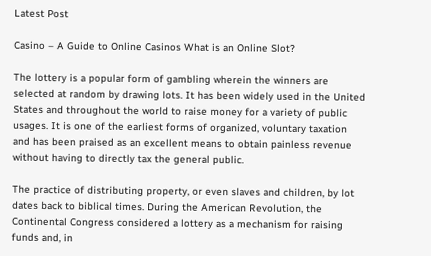Latest Post

Casino – A Guide to Online Casinos What is an Online Slot?

The lottery is a popular form of gambling wherein the winners are selected at random by drawing lots. It has been widely used in the United States and throughout the world to raise money for a variety of public usages. It is one of the earliest forms of organized, voluntary taxation and has been praised as an excellent means to obtain painless revenue without having to directly tax the general public.

The practice of distributing property, or even slaves and children, by lot dates back to biblical times. During the American Revolution, the Continental Congress considered a lottery as a mechanism for raising funds and, in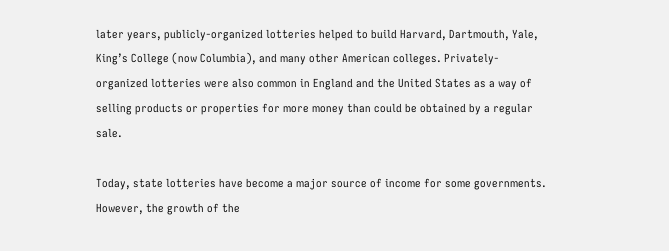later years, publicly-organized lotteries helped to build Harvard, Dartmouth, Yale, King’s College (now Columbia), and many other American colleges. Privately-organized lotteries were also common in England and the United States as a way of selling products or properties for more money than could be obtained by a regular sale.

Today, state lotteries have become a major source of income for some governments. However, the growth of the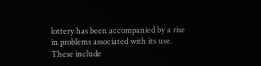lottery has been accompanied by a rise in problems associated with its use. These include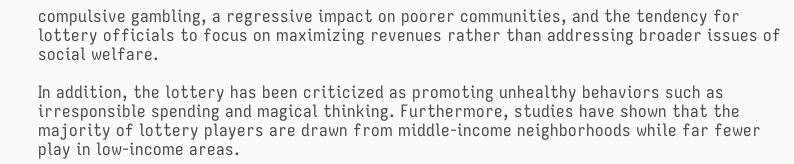compulsive gambling, a regressive impact on poorer communities, and the tendency for lottery officials to focus on maximizing revenues rather than addressing broader issues of social welfare.

In addition, the lottery has been criticized as promoting unhealthy behaviors such as irresponsible spending and magical thinking. Furthermore, studies have shown that the majority of lottery players are drawn from middle-income neighborhoods while far fewer play in low-income areas.